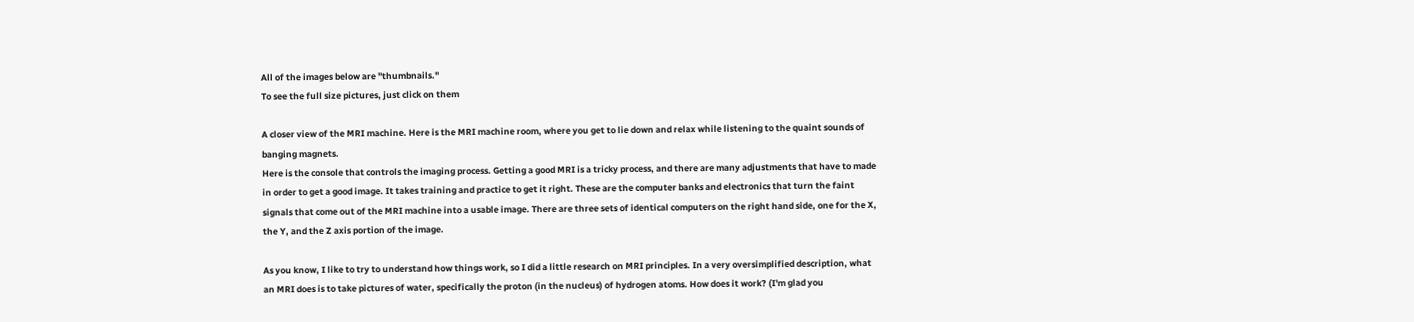All of the images below are "thumbnails."
To see the full size pictures, just click on them

A closer view of the MRI machine. Here is the MRI machine room, where you get to lie down and relax while listening to the quaint sounds of banging magnets.
Here is the console that controls the imaging process. Getting a good MRI is a tricky process, and there are many adjustments that have to made in order to get a good image. It takes training and practice to get it right. These are the computer banks and electronics that turn the faint signals that come out of the MRI machine into a usable image. There are three sets of identical computers on the right hand side, one for the X, the Y, and the Z axis portion of the image.

As you know, I like to try to understand how things work, so I did a little research on MRI principles. In a very oversimplified description, what an MRI does is to take pictures of water, specifically the proton (in the nucleus) of hydrogen atoms. How does it work? (I'm glad you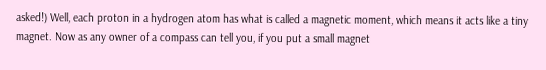asked!) Well, each proton in a hydrogen atom has what is called a magnetic moment, which means it acts like a tiny magnet. Now as any owner of a compass can tell you, if you put a small magnet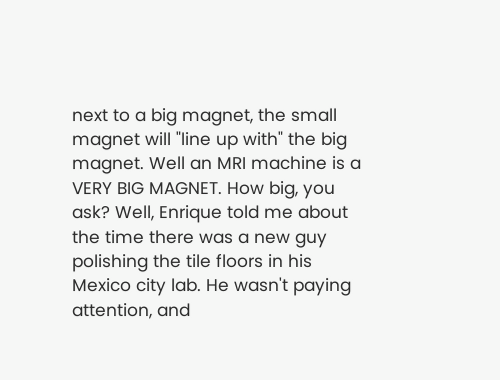next to a big magnet, the small magnet will "line up with" the big magnet. Well an MRI machine is a VERY BIG MAGNET. How big, you ask? Well, Enrique told me about the time there was a new guy polishing the tile floors in his Mexico city lab. He wasn't paying attention, and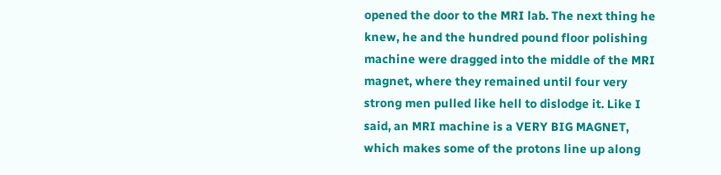opened the door to the MRI lab. The next thing he knew, he and the hundred pound floor polishing machine were dragged into the middle of the MRI magnet, where they remained until four very strong men pulled like hell to dislodge it. Like I said, an MRI machine is a VERY BIG MAGNET, which makes some of the protons line up along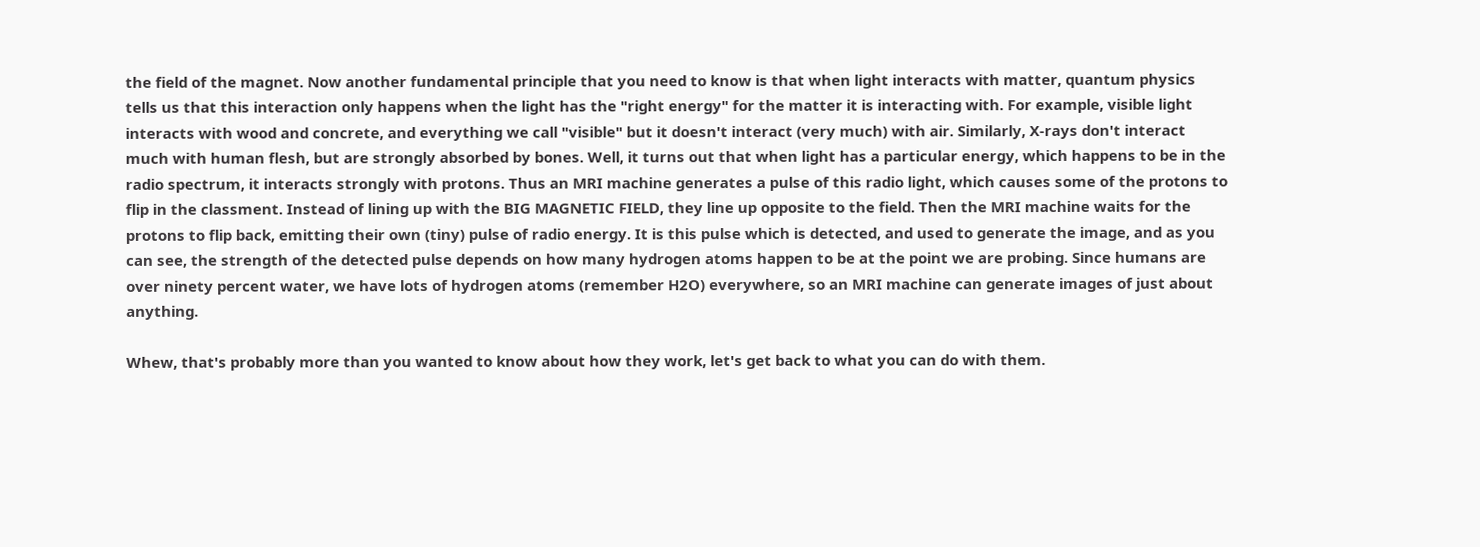the field of the magnet. Now another fundamental principle that you need to know is that when light interacts with matter, quantum physics tells us that this interaction only happens when the light has the "right energy" for the matter it is interacting with. For example, visible light interacts with wood and concrete, and everything we call "visible" but it doesn't interact (very much) with air. Similarly, X-rays don't interact much with human flesh, but are strongly absorbed by bones. Well, it turns out that when light has a particular energy, which happens to be in the radio spectrum, it interacts strongly with protons. Thus an MRI machine generates a pulse of this radio light, which causes some of the protons to flip in the classment. Instead of lining up with the BIG MAGNETIC FIELD, they line up opposite to the field. Then the MRI machine waits for the protons to flip back, emitting their own (tiny) pulse of radio energy. It is this pulse which is detected, and used to generate the image, and as you can see, the strength of the detected pulse depends on how many hydrogen atoms happen to be at the point we are probing. Since humans are over ninety percent water, we have lots of hydrogen atoms (remember H2O) everywhere, so an MRI machine can generate images of just about anything.

Whew, that's probably more than you wanted to know about how they work, let's get back to what you can do with them.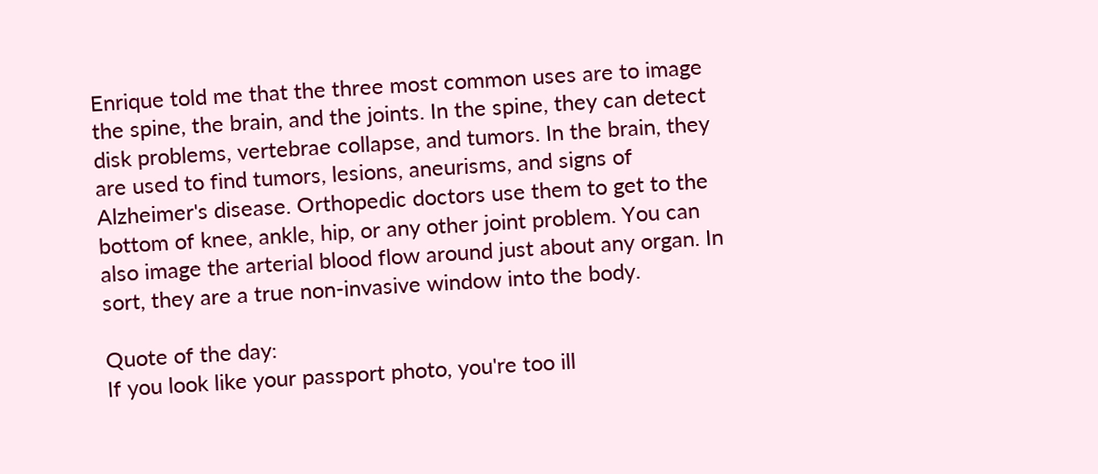Enrique told me that the three most common uses are to image the spine, the brain, and the joints. In the spine, they can detect disk problems, vertebrae collapse, and tumors. In the brain, they are used to find tumors, lesions, aneurisms, and signs of Alzheimer's disease. Orthopedic doctors use them to get to the bottom of knee, ankle, hip, or any other joint problem. You can also image the arterial blood flow around just about any organ. In sort, they are a true non-invasive window into the body.

Quote of the day:
If you look like your passport photo, you're too ill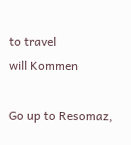to travel
will Kommen

Go up to Resomaz,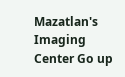Mazatlan's Imaging Center Go up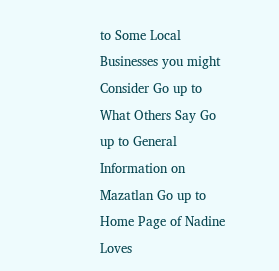to Some Local Businesses you might Consider Go up to What Others Say Go up to General Information on Mazatlan Go up to Home Page of Nadine Loves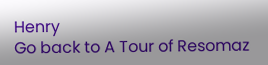Henry
Go back to A Tour of Resomaz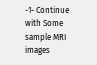-1- Continue with Some sample MRI images